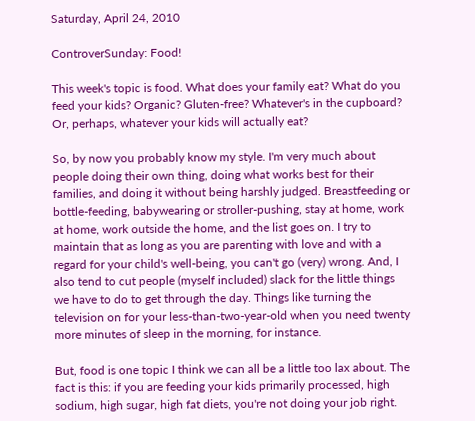Saturday, April 24, 2010

ControverSunday: Food!

This week's topic is food. What does your family eat? What do you feed your kids? Organic? Gluten-free? Whatever's in the cupboard? Or, perhaps, whatever your kids will actually eat?

So, by now you probably know my style. I'm very much about people doing their own thing, doing what works best for their families, and doing it without being harshly judged. Breastfeeding or bottle-feeding, babywearing or stroller-pushing, stay at home, work at home, work outside the home, and the list goes on. I try to maintain that as long as you are parenting with love and with a regard for your child's well-being, you can't go (very) wrong. And, I also tend to cut people (myself included) slack for the little things we have to do to get through the day. Things like turning the television on for your less-than-two-year-old when you need twenty more minutes of sleep in the morning, for instance.

But, food is one topic I think we can all be a little too lax about. The fact is this: if you are feeding your kids primarily processed, high sodium, high sugar, high fat diets, you're not doing your job right.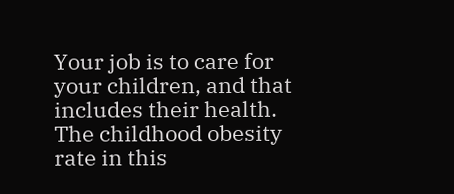Your job is to care for your children, and that includes their health. The childhood obesity rate in this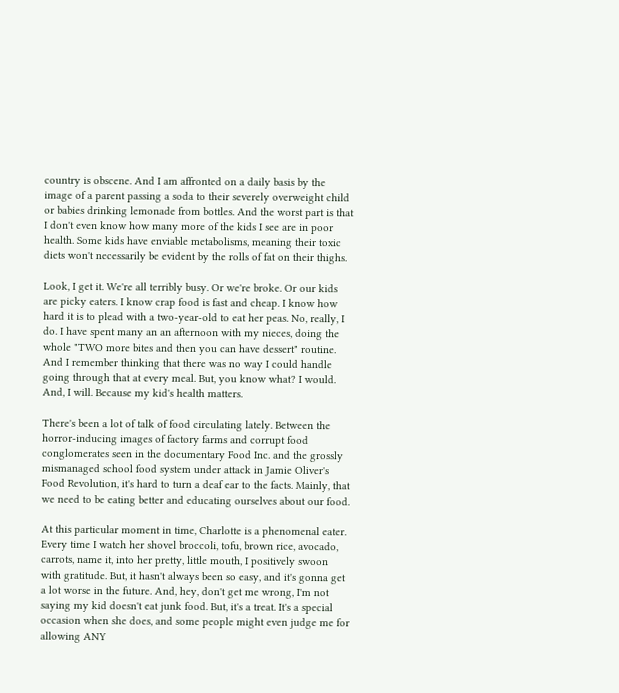country is obscene. And I am affronted on a daily basis by the image of a parent passing a soda to their severely overweight child or babies drinking lemonade from bottles. And the worst part is that I don't even know how many more of the kids I see are in poor health. Some kids have enviable metabolisms, meaning their toxic diets won't necessarily be evident by the rolls of fat on their thighs.

Look, I get it. We're all terribly busy. Or we're broke. Or our kids are picky eaters. I know crap food is fast and cheap. I know how hard it is to plead with a two-year-old to eat her peas. No, really, I do. I have spent many an an afternoon with my nieces, doing the whole "TWO more bites and then you can have dessert" routine. And I remember thinking that there was no way I could handle going through that at every meal. But, you know what? I would. And, I will. Because my kid's health matters.

There's been a lot of talk of food circulating lately. Between the horror-inducing images of factory farms and corrupt food conglomerates seen in the documentary Food Inc. and the grossly mismanaged school food system under attack in Jamie Oliver's Food Revolution, it's hard to turn a deaf ear to the facts. Mainly, that we need to be eating better and educating ourselves about our food.

At this particular moment in time, Charlotte is a phenomenal eater. Every time I watch her shovel broccoli, tofu, brown rice, avocado, carrots, name it, into her pretty, little mouth, I positively swoon with gratitude. But, it hasn't always been so easy, and it's gonna get a lot worse in the future. And, hey, don't get me wrong, I'm not saying my kid doesn't eat junk food. But, it's a treat. It's a special occasion when she does, and some people might even judge me for allowing ANY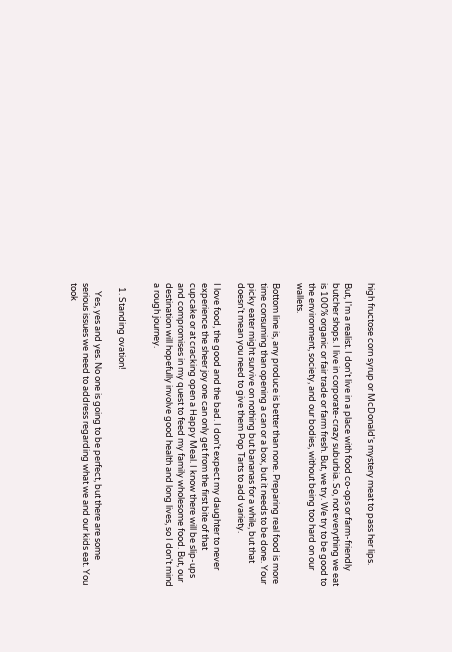high fructose corn syrup or McDonald's mystery meat to pass her lips.

But, I'm a realist. I don't live in a place with food co-ops or farm-friendly butcher shops. I live in corporate-crazy suburbia. So, not everything we eat is 100% organic or fair trade or farm fresh. But, we try. We try to be good to the environment, society, and our bodies, without being too hard on our wallets.

Bottom line is, any produce is better than none. Preparing real food is more time consuming than opening a can or a box, but it needs to be done. Your picky eater might survive on nothing but bananas for a while, but that doesn't mean you need to give them Pop Tarts to add variety.

I love food, the good and the bad. I don't expect my daughter to never experience the sheer joy one can only get from the first bite of that cupcake or at cracking open a Happy Meal. I know there will be slip-ups and compromises in my quest to feed my family wholesome food. But, our destination will hopefully involve good health and long lives, so I don't mind a rough journey.


  1. Standing ovation!

    Yes, yes and yes. No one is going to be perfect, but there are some serious issues we need to address regarding what we and our kids eat. You took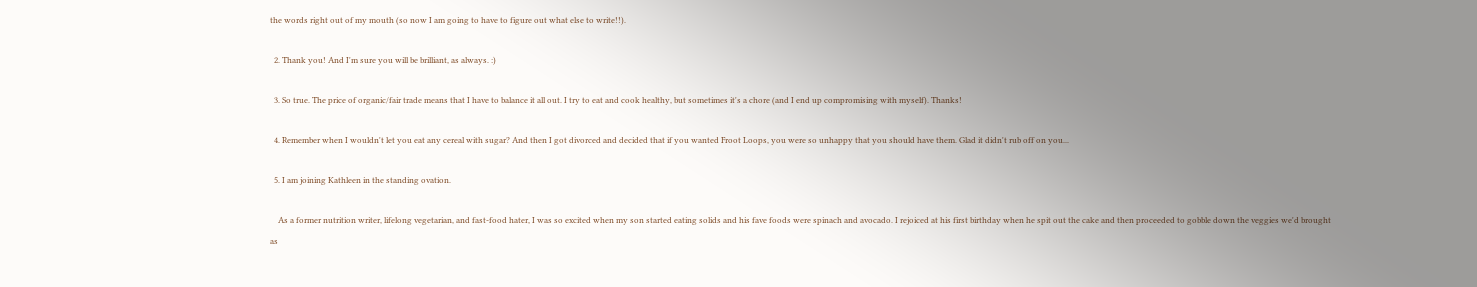the words right out of my mouth (so now I am going to have to figure out what else to write!!).

  2. Thank you! And I'm sure you will be brilliant, as always. :)

  3. So true. The price of organic/fair trade means that I have to balance it all out. I try to eat and cook healthy, but sometimes it's a chore (and I end up compromising with myself). Thanks!

  4. Remember when I wouldn't let you eat any cereal with sugar? And then I got divorced and decided that if you wanted Froot Loops, you were so unhappy that you should have them. Glad it didn't rub off on you...

  5. I am joining Kathleen in the standing ovation.

    As a former nutrition writer, lifelong vegetarian, and fast-food hater, I was so excited when my son started eating solids and his fave foods were spinach and avocado. I rejoiced at his first birthday when he spit out the cake and then proceeded to gobble down the veggies we'd brought as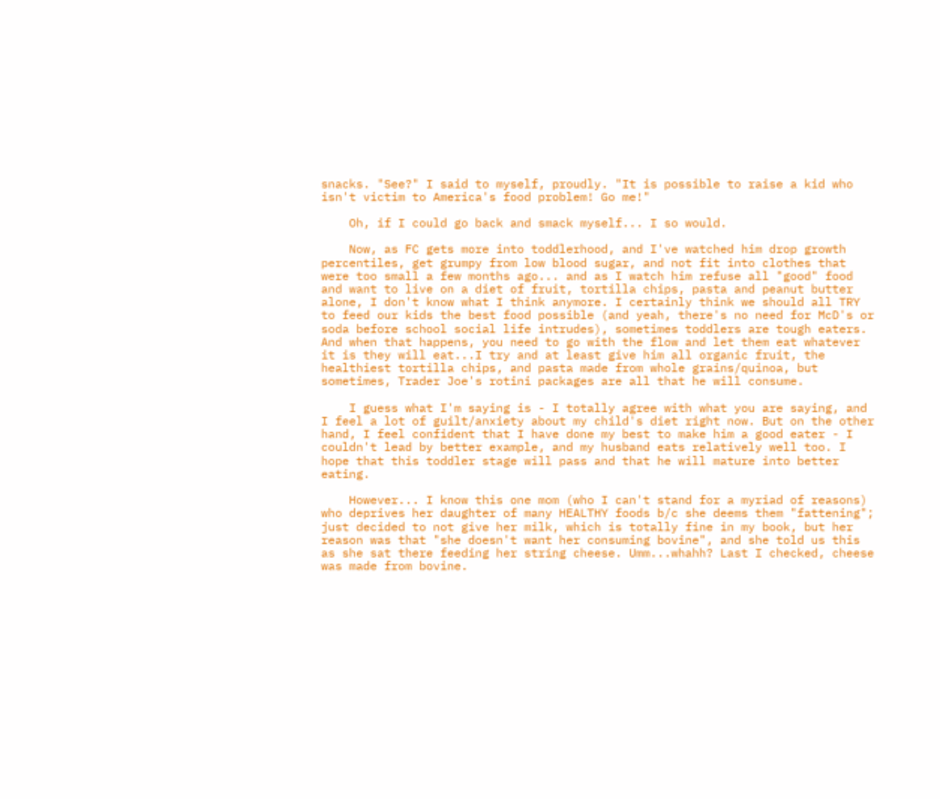snacks. "See?" I said to myself, proudly. "It is possible to raise a kid who isn't victim to America's food problem! Go me!"

    Oh, if I could go back and smack myself... I so would.

    Now, as FC gets more into toddlerhood, and I've watched him drop growth percentiles, get grumpy from low blood sugar, and not fit into clothes that were too small a few months ago... and as I watch him refuse all "good" food and want to live on a diet of fruit, tortilla chips, pasta and peanut butter alone, I don't know what I think anymore. I certainly think we should all TRY to feed our kids the best food possible (and yeah, there's no need for McD's or soda before school social life intrudes), sometimes toddlers are tough eaters. And when that happens, you need to go with the flow and let them eat whatever it is they will eat...I try and at least give him all organic fruit, the healthiest tortilla chips, and pasta made from whole grains/quinoa, but sometimes, Trader Joe's rotini packages are all that he will consume.

    I guess what I'm saying is - I totally agree with what you are saying, and I feel a lot of guilt/anxiety about my child's diet right now. But on the other hand, I feel confident that I have done my best to make him a good eater - I couldn't lead by better example, and my husband eats relatively well too. I hope that this toddler stage will pass and that he will mature into better eating.

    However... I know this one mom (who I can't stand for a myriad of reasons) who deprives her daughter of many HEALTHY foods b/c she deems them "fattening"; just decided to not give her milk, which is totally fine in my book, but her reason was that "she doesn't want her consuming bovine", and she told us this as she sat there feeding her string cheese. Umm...whahh? Last I checked, cheese was made from bovine.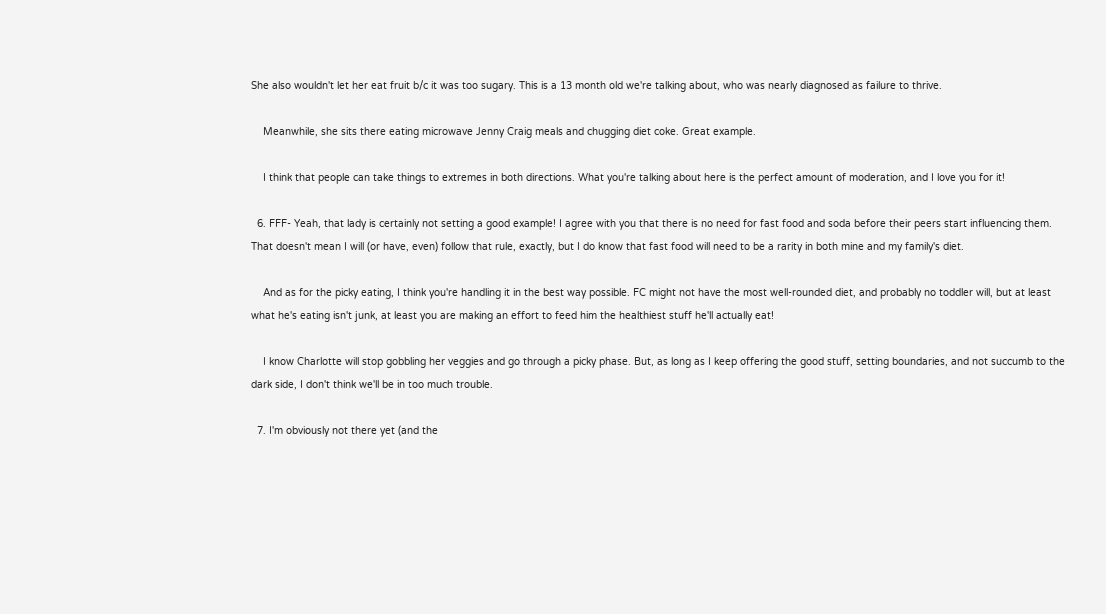She also wouldn't let her eat fruit b/c it was too sugary. This is a 13 month old we're talking about, who was nearly diagnosed as failure to thrive.

    Meanwhile, she sits there eating microwave Jenny Craig meals and chugging diet coke. Great example.

    I think that people can take things to extremes in both directions. What you're talking about here is the perfect amount of moderation, and I love you for it!

  6. FFF- Yeah, that lady is certainly not setting a good example! I agree with you that there is no need for fast food and soda before their peers start influencing them. That doesn't mean I will (or have, even) follow that rule, exactly, but I do know that fast food will need to be a rarity in both mine and my family's diet.

    And as for the picky eating, I think you're handling it in the best way possible. FC might not have the most well-rounded diet, and probably no toddler will, but at least what he's eating isn't junk, at least you are making an effort to feed him the healthiest stuff he'll actually eat!

    I know Charlotte will stop gobbling her veggies and go through a picky phase. But, as long as I keep offering the good stuff, setting boundaries, and not succumb to the dark side, I don't think we'll be in too much trouble.

  7. I'm obviously not there yet (and the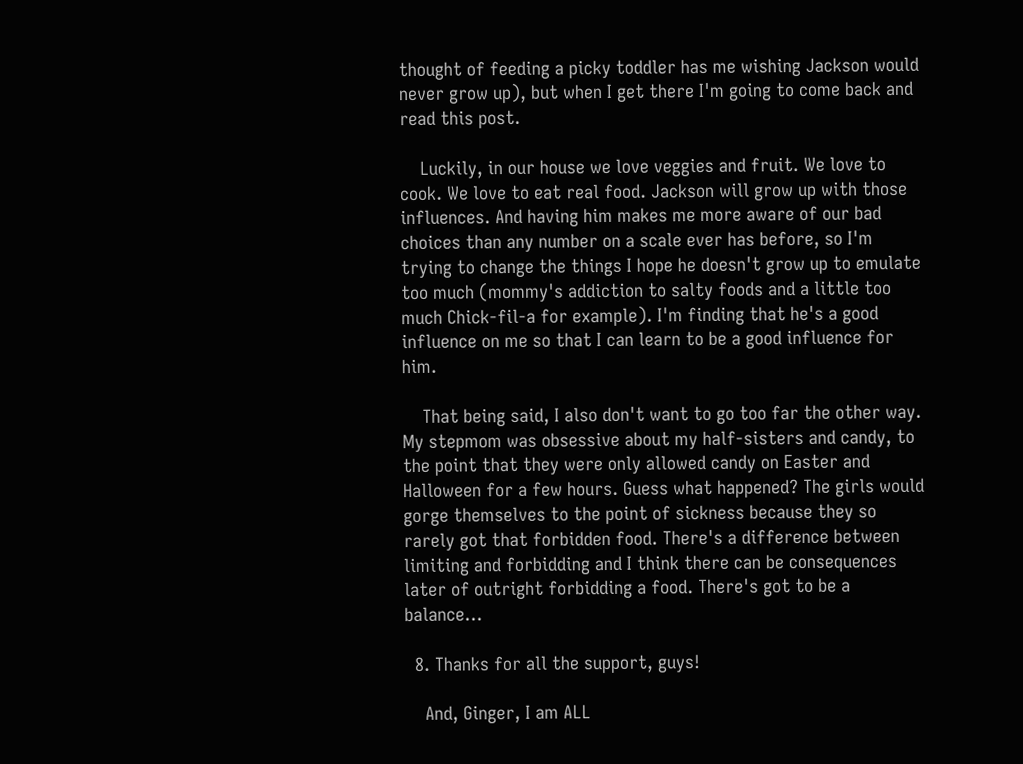thought of feeding a picky toddler has me wishing Jackson would never grow up), but when I get there I'm going to come back and read this post.

    Luckily, in our house we love veggies and fruit. We love to cook. We love to eat real food. Jackson will grow up with those influences. And having him makes me more aware of our bad choices than any number on a scale ever has before, so I'm trying to change the things I hope he doesn't grow up to emulate too much (mommy's addiction to salty foods and a little too much Chick-fil-a for example). I'm finding that he's a good influence on me so that I can learn to be a good influence for him.

    That being said, I also don't want to go too far the other way. My stepmom was obsessive about my half-sisters and candy, to the point that they were only allowed candy on Easter and Halloween for a few hours. Guess what happened? The girls would gorge themselves to the point of sickness because they so rarely got that forbidden food. There's a difference between limiting and forbidding and I think there can be consequences later of outright forbidding a food. There's got to be a balance...

  8. Thanks for all the support, guys!

    And, Ginger, I am ALL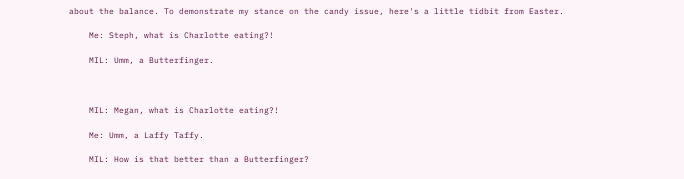about the balance. To demonstrate my stance on the candy issue, here's a little tidbit from Easter.

    Me: Steph, what is Charlotte eating?!

    MIL: Umm, a Butterfinger.



    MIL: Megan, what is Charlotte eating?!

    Me: Umm, a Laffy Taffy.

    MIL: How is that better than a Butterfinger?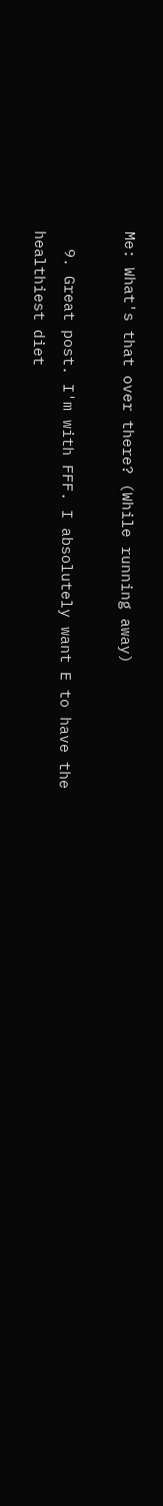Me: What's that over there? (While running away)

  9. Great post. I'm with FFF. I absolutely want E to have the healthiest diet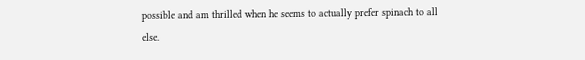possible and am thrilled when he seems to actually prefer spinach to all else.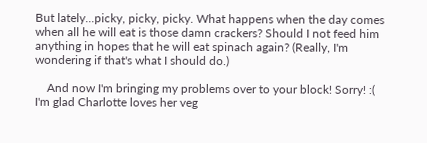But lately...picky, picky, picky. What happens when the day comes when all he will eat is those damn crackers? Should I not feed him anything in hopes that he will eat spinach again? (Really, I'm wondering if that's what I should do.)

    And now I'm bringing my problems over to your block! Sorry! :( I'm glad Charlotte loves her veg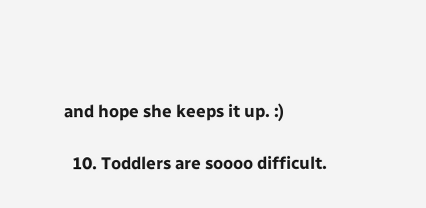and hope she keeps it up. :)

  10. Toddlers are soooo difficult.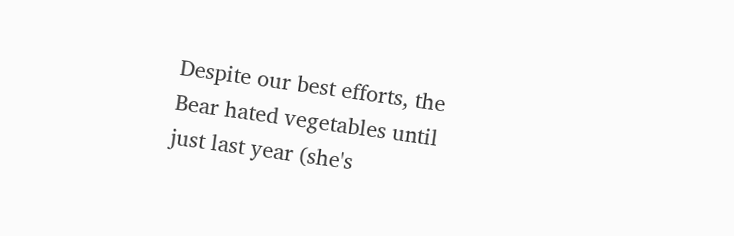Despite our best efforts, the Bear hated vegetables until just last year (she's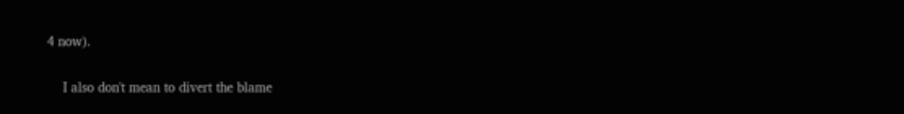4 now).

    I also don't mean to divert the blame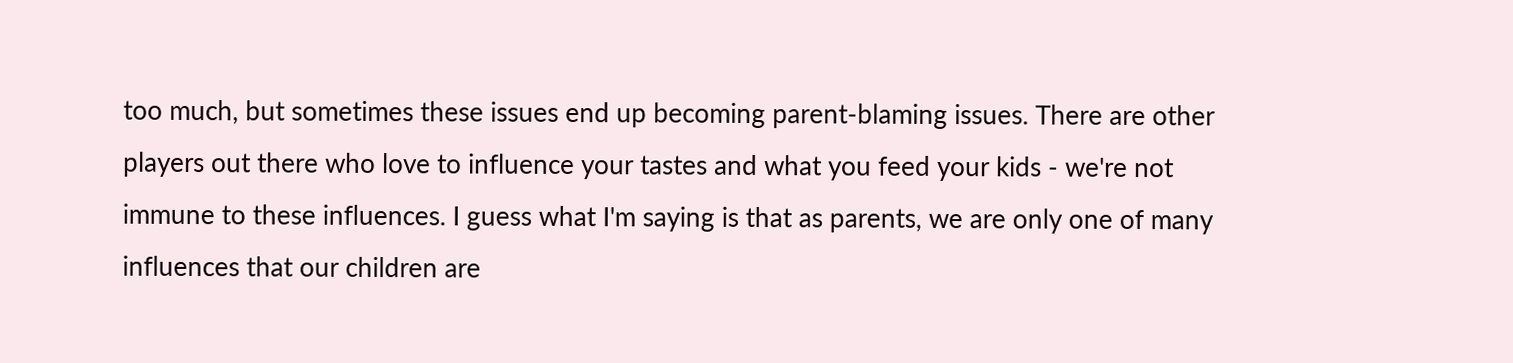too much, but sometimes these issues end up becoming parent-blaming issues. There are other players out there who love to influence your tastes and what you feed your kids - we're not immune to these influences. I guess what I'm saying is that as parents, we are only one of many influences that our children are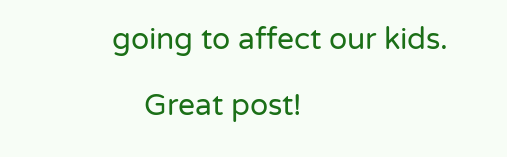going to affect our kids.

    Great post!